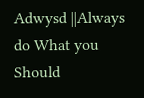Adwysd ||Always do What you Should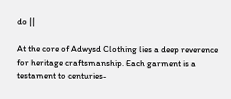do ||

At the core of Adwysd Clothing lies a deep reverence for heritage craftsmanship. Each garment is a testament to centuries-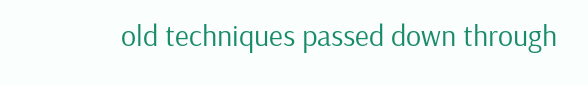old techniques passed down through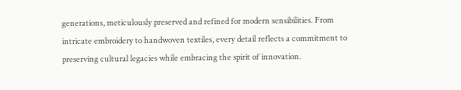generations, meticulously preserved and refined for modern sensibilities. From intricate embroidery to handwoven textiles, every detail reflects a commitment to preserving cultural legacies while embracing the spirit of innovation.